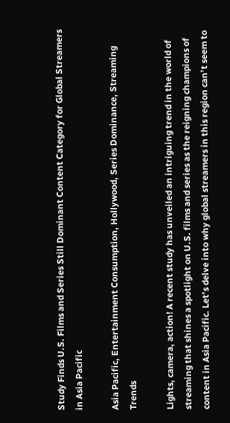Study Finds U.S. Films and Series Still Dominant Content Category for Global Streamers in Asia Pacific

Asia Pacific, Entertainment Consumption, Hollywood, Series Dominance, Streaming Trends

Lights, camera, action! A recent study has unveiled an intriguing trend in the world of streaming that shines a spotlight on U.S. films and series as the reigning champions of content in Asia Pacific. Let’s delve into why global streamers in this region can’t seem to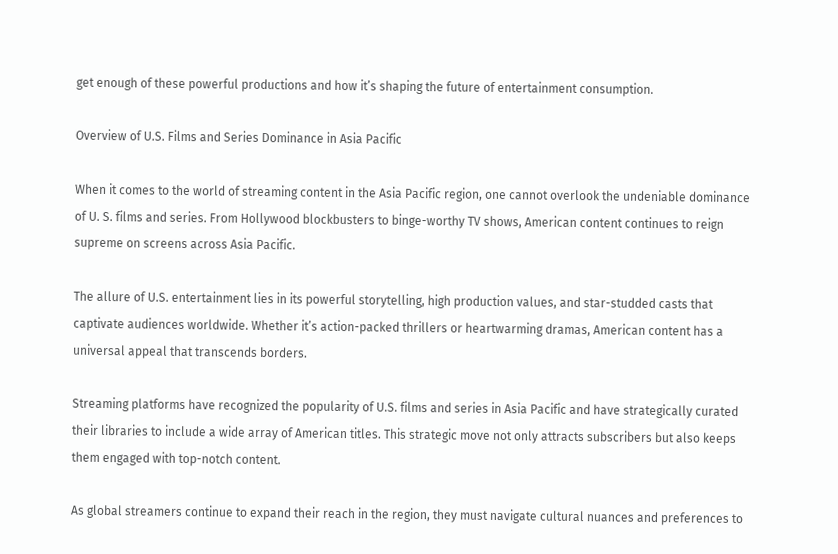get enough of these powerful productions and how it’s shaping the future of entertainment consumption.

Overview of U.S. Films and Series Dominance in Asia Pacific

When it comes to the world of streaming content in the Asia Pacific region, one cannot overlook the undeniable dominance of U. S. films and series. From Hollywood blockbusters to binge-worthy TV shows, American content continues to reign supreme on screens across Asia Pacific.

The allure of U.S. entertainment lies in its powerful storytelling, high production values, and star-studded casts that captivate audiences worldwide. Whether it’s action-packed thrillers or heartwarming dramas, American content has a universal appeal that transcends borders.

Streaming platforms have recognized the popularity of U.S. films and series in Asia Pacific and have strategically curated their libraries to include a wide array of American titles. This strategic move not only attracts subscribers but also keeps them engaged with top-notch content.

As global streamers continue to expand their reach in the region, they must navigate cultural nuances and preferences to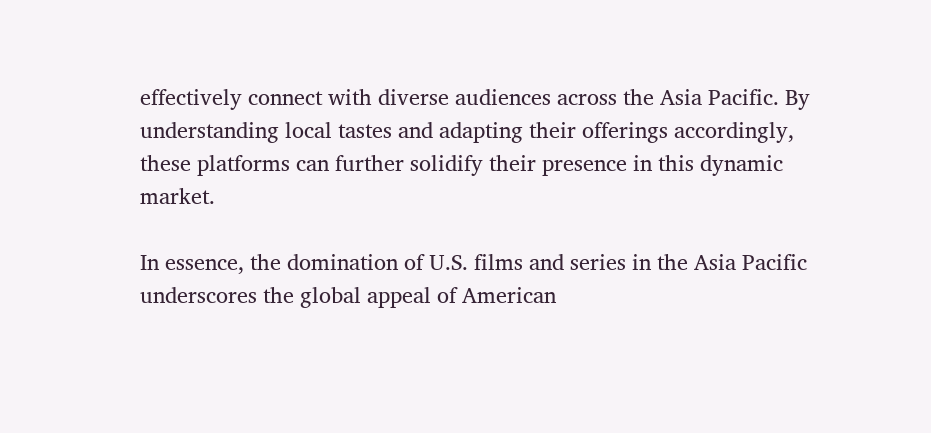effectively connect with diverse audiences across the Asia Pacific. By understanding local tastes and adapting their offerings accordingly, these platforms can further solidify their presence in this dynamic market.

In essence, the domination of U.S. films and series in the Asia Pacific underscores the global appeal of American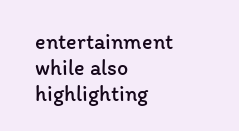entertainment while also highlighting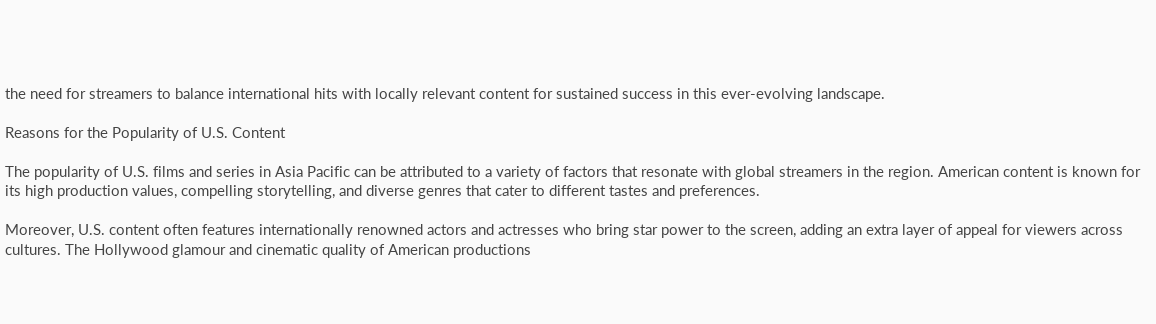the need for streamers to balance international hits with locally relevant content for sustained success in this ever-evolving landscape.

Reasons for the Popularity of U.S. Content

The popularity of U.S. films and series in Asia Pacific can be attributed to a variety of factors that resonate with global streamers in the region. American content is known for its high production values, compelling storytelling, and diverse genres that cater to different tastes and preferences.

Moreover, U.S. content often features internationally renowned actors and actresses who bring star power to the screen, adding an extra layer of appeal for viewers across cultures. The Hollywood glamour and cinematic quality of American productions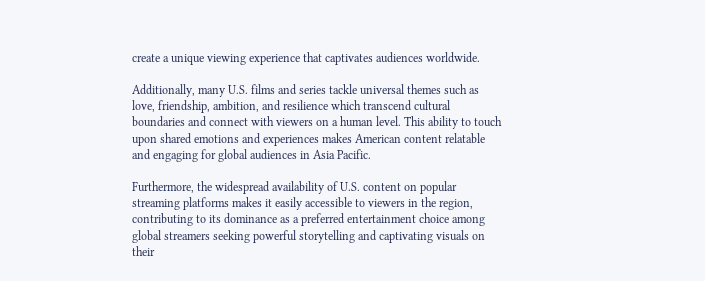create a unique viewing experience that captivates audiences worldwide.

Additionally, many U.S. films and series tackle universal themes such as love, friendship, ambition, and resilience which transcend cultural boundaries and connect with viewers on a human level. This ability to touch upon shared emotions and experiences makes American content relatable and engaging for global audiences in Asia Pacific.

Furthermore, the widespread availability of U.S. content on popular streaming platforms makes it easily accessible to viewers in the region, contributing to its dominance as a preferred entertainment choice among global streamers seeking powerful storytelling and captivating visuals on their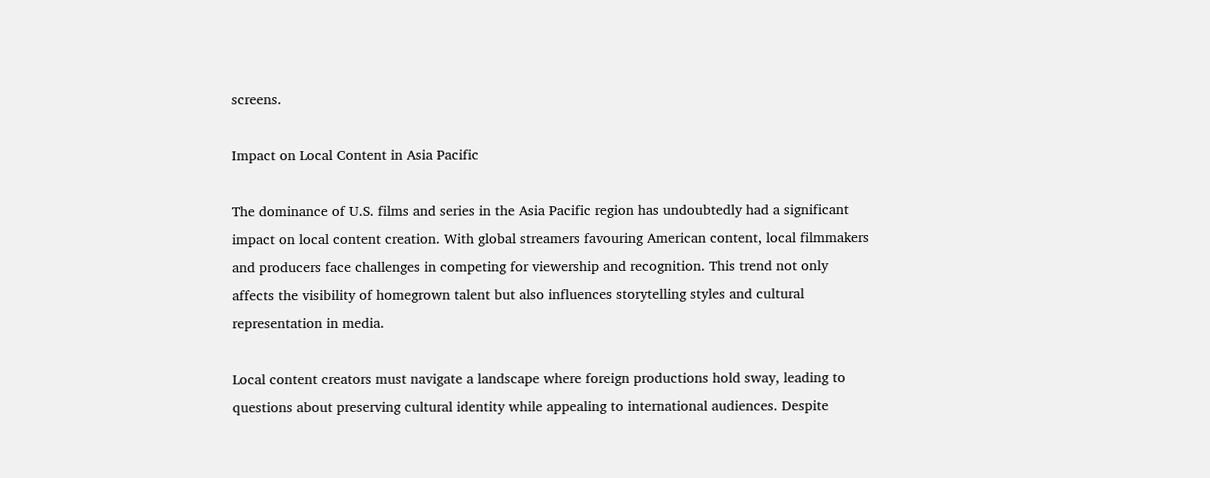screens.

Impact on Local Content in Asia Pacific

The dominance of U.S. films and series in the Asia Pacific region has undoubtedly had a significant impact on local content creation. With global streamers favouring American content, local filmmakers and producers face challenges in competing for viewership and recognition. This trend not only affects the visibility of homegrown talent but also influences storytelling styles and cultural representation in media.

Local content creators must navigate a landscape where foreign productions hold sway, leading to questions about preserving cultural identity while appealing to international audiences. Despite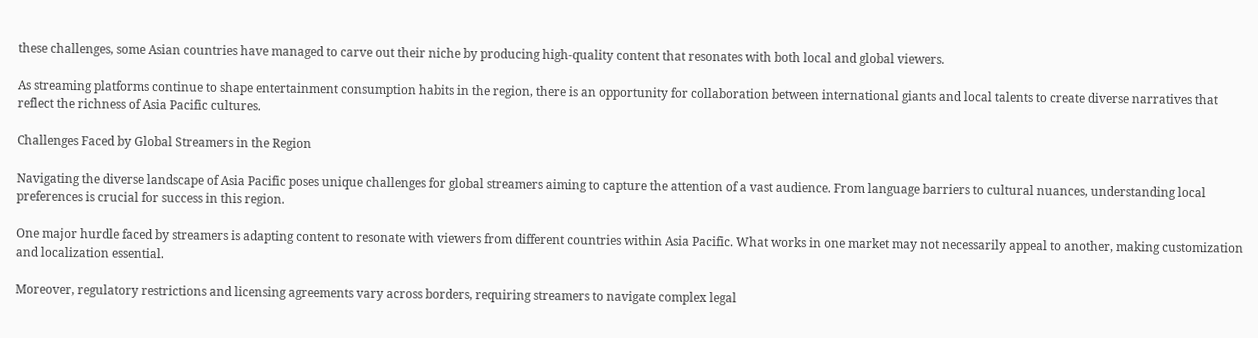these challenges, some Asian countries have managed to carve out their niche by producing high-quality content that resonates with both local and global viewers.

As streaming platforms continue to shape entertainment consumption habits in the region, there is an opportunity for collaboration between international giants and local talents to create diverse narratives that reflect the richness of Asia Pacific cultures.

Challenges Faced by Global Streamers in the Region

Navigating the diverse landscape of Asia Pacific poses unique challenges for global streamers aiming to capture the attention of a vast audience. From language barriers to cultural nuances, understanding local preferences is crucial for success in this region.

One major hurdle faced by streamers is adapting content to resonate with viewers from different countries within Asia Pacific. What works in one market may not necessarily appeal to another, making customization and localization essential.

Moreover, regulatory restrictions and licensing agreements vary across borders, requiring streamers to navigate complex legal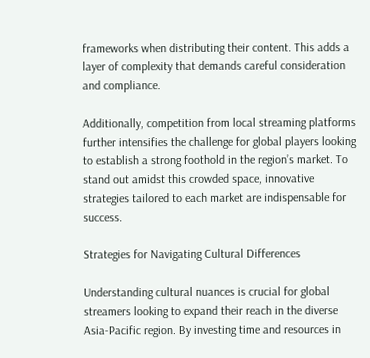frameworks when distributing their content. This adds a layer of complexity that demands careful consideration and compliance.

Additionally, competition from local streaming platforms further intensifies the challenge for global players looking to establish a strong foothold in the region’s market. To stand out amidst this crowded space, innovative strategies tailored to each market are indispensable for success.

Strategies for Navigating Cultural Differences

Understanding cultural nuances is crucial for global streamers looking to expand their reach in the diverse Asia-Pacific region. By investing time and resources in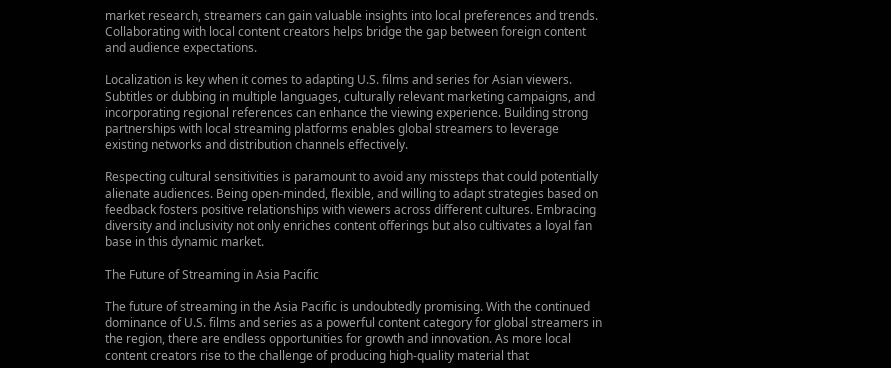market research, streamers can gain valuable insights into local preferences and trends. Collaborating with local content creators helps bridge the gap between foreign content and audience expectations.

Localization is key when it comes to adapting U.S. films and series for Asian viewers. Subtitles or dubbing in multiple languages, culturally relevant marketing campaigns, and incorporating regional references can enhance the viewing experience. Building strong partnerships with local streaming platforms enables global streamers to leverage existing networks and distribution channels effectively.

Respecting cultural sensitivities is paramount to avoid any missteps that could potentially alienate audiences. Being open-minded, flexible, and willing to adapt strategies based on feedback fosters positive relationships with viewers across different cultures. Embracing diversity and inclusivity not only enriches content offerings but also cultivates a loyal fan base in this dynamic market.

The Future of Streaming in Asia Pacific

The future of streaming in the Asia Pacific is undoubtedly promising. With the continued dominance of U.S. films and series as a powerful content category for global streamers in the region, there are endless opportunities for growth and innovation. As more local content creators rise to the challenge of producing high-quality material that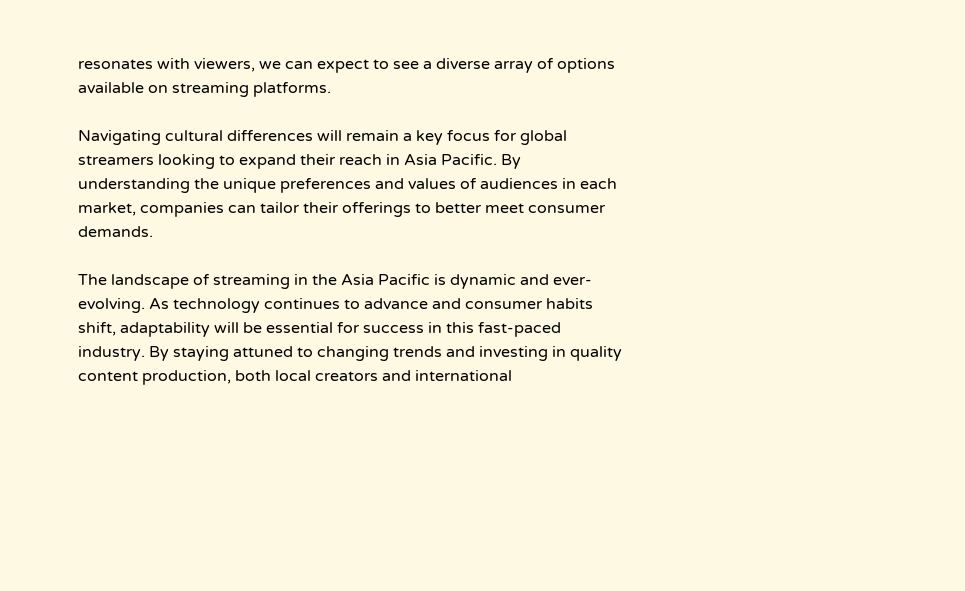resonates with viewers, we can expect to see a diverse array of options available on streaming platforms.

Navigating cultural differences will remain a key focus for global streamers looking to expand their reach in Asia Pacific. By understanding the unique preferences and values of audiences in each market, companies can tailor their offerings to better meet consumer demands.

The landscape of streaming in the Asia Pacific is dynamic and ever-evolving. As technology continues to advance and consumer habits shift, adaptability will be essential for success in this fast-paced industry. By staying attuned to changing trends and investing in quality content production, both local creators and international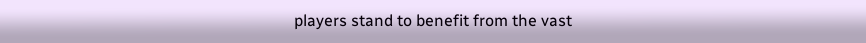players stand to benefit from the vast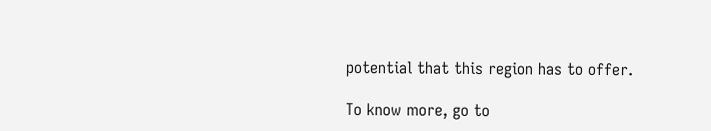potential that this region has to offer.

To know more, go to